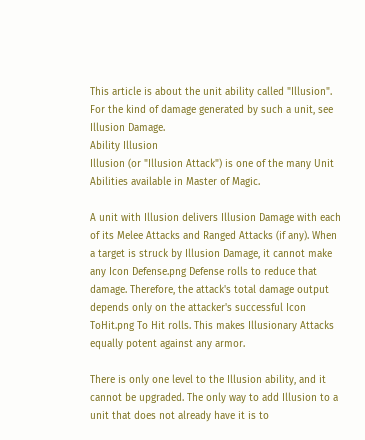This article is about the unit ability called "Illusion". For the kind of damage generated by such a unit, see Illusion Damage.
Ability Illusion
Illusion (or "Illusion Attack") is one of the many Unit Abilities available in Master of Magic.

A unit with Illusion delivers Illusion Damage with each of its Melee Attacks and Ranged Attacks (if any). When a target is struck by Illusion Damage, it cannot make any Icon Defense.png Defense rolls to reduce that damage. Therefore, the attack's total damage output depends only on the attacker's successful Icon ToHit.png To Hit rolls. This makes Illusionary Attacks equally potent against any armor.

There is only one level to the Illusion ability, and it cannot be upgraded. The only way to add Illusion to a unit that does not already have it is to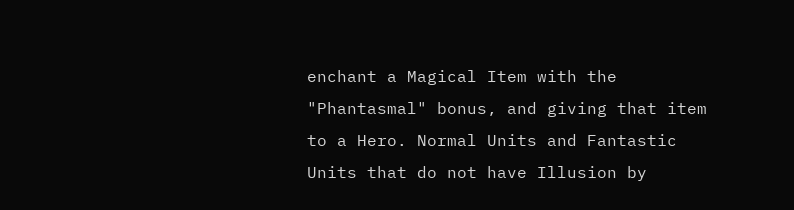enchant a Magical Item with the "Phantasmal" bonus, and giving that item to a Hero. Normal Units and Fantastic Units that do not have Illusion by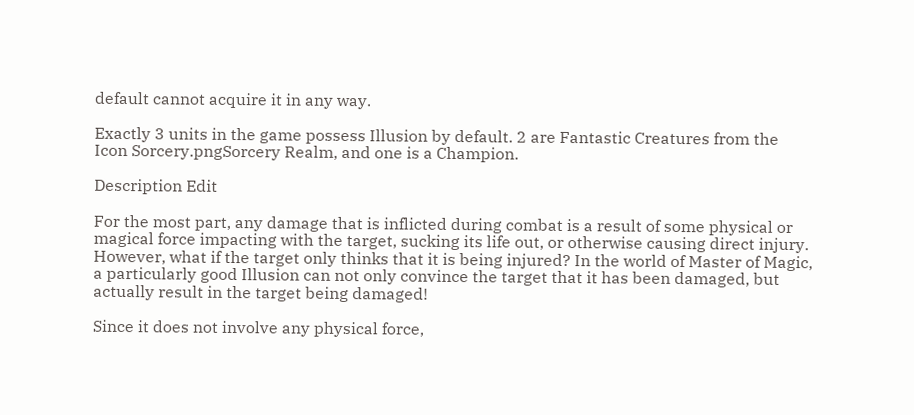default cannot acquire it in any way.

Exactly 3 units in the game possess Illusion by default. 2 are Fantastic Creatures from the Icon Sorcery.pngSorcery Realm, and one is a Champion.

Description Edit

For the most part, any damage that is inflicted during combat is a result of some physical or magical force impacting with the target, sucking its life out, or otherwise causing direct injury. However, what if the target only thinks that it is being injured? In the world of Master of Magic, a particularly good Illusion can not only convince the target that it has been damaged, but actually result in the target being damaged!

Since it does not involve any physical force,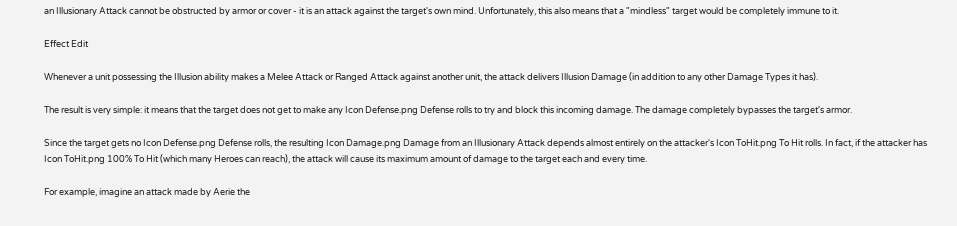an Illusionary Attack cannot be obstructed by armor or cover - it is an attack against the target's own mind. Unfortunately, this also means that a "mindless" target would be completely immune to it.

Effect Edit

Whenever a unit possessing the Illusion ability makes a Melee Attack or Ranged Attack against another unit, the attack delivers Illusion Damage (in addition to any other Damage Types it has).

The result is very simple: it means that the target does not get to make any Icon Defense.png Defense rolls to try and block this incoming damage. The damage completely bypasses the target's armor.

Since the target gets no Icon Defense.png Defense rolls, the resulting Icon Damage.png Damage from an Illusionary Attack depends almost entirely on the attacker's Icon ToHit.png To Hit rolls. In fact, if the attacker has Icon ToHit.png 100% To Hit (which many Heroes can reach), the attack will cause its maximum amount of damage to the target each and every time.

For example, imagine an attack made by Aerie the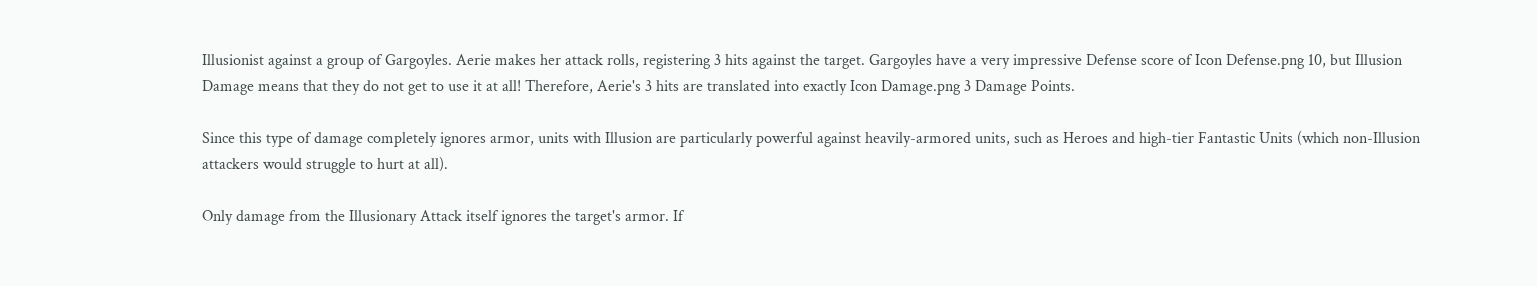Illusionist against a group of Gargoyles. Aerie makes her attack rolls, registering 3 hits against the target. Gargoyles have a very impressive Defense score of Icon Defense.png 10, but Illusion Damage means that they do not get to use it at all! Therefore, Aerie's 3 hits are translated into exactly Icon Damage.png 3 Damage Points.

Since this type of damage completely ignores armor, units with Illusion are particularly powerful against heavily-armored units, such as Heroes and high-tier Fantastic Units (which non-Illusion attackers would struggle to hurt at all).

Only damage from the Illusionary Attack itself ignores the target's armor. If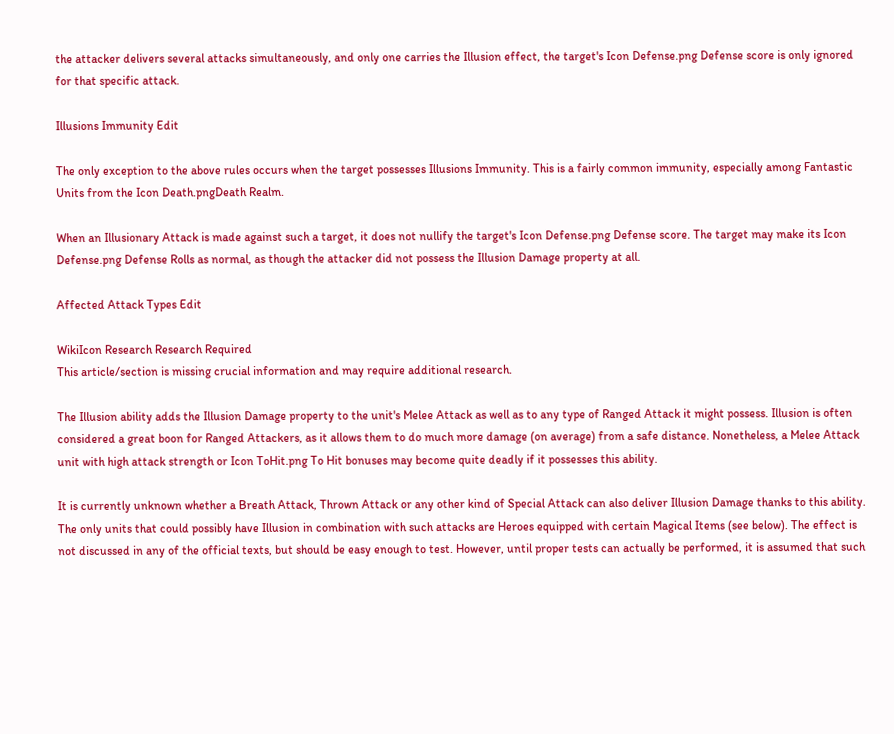the attacker delivers several attacks simultaneously, and only one carries the Illusion effect, the target's Icon Defense.png Defense score is only ignored for that specific attack.

Illusions Immunity Edit

The only exception to the above rules occurs when the target possesses Illusions Immunity. This is a fairly common immunity, especially among Fantastic Units from the Icon Death.pngDeath Realm.

When an Illusionary Attack is made against such a target, it does not nullify the target's Icon Defense.png Defense score. The target may make its Icon Defense.png Defense Rolls as normal, as though the attacker did not possess the Illusion Damage property at all.

Affected Attack Types Edit

WikiIcon Research Research Required
This article/section is missing crucial information and may require additional research.

The Illusion ability adds the Illusion Damage property to the unit's Melee Attack as well as to any type of Ranged Attack it might possess. Illusion is often considered a great boon for Ranged Attackers, as it allows them to do much more damage (on average) from a safe distance. Nonetheless, a Melee Attack unit with high attack strength or Icon ToHit.png To Hit bonuses may become quite deadly if it possesses this ability.

It is currently unknown whether a Breath Attack, Thrown Attack or any other kind of Special Attack can also deliver Illusion Damage thanks to this ability. The only units that could possibly have Illusion in combination with such attacks are Heroes equipped with certain Magical Items (see below). The effect is not discussed in any of the official texts, but should be easy enough to test. However, until proper tests can actually be performed, it is assumed that such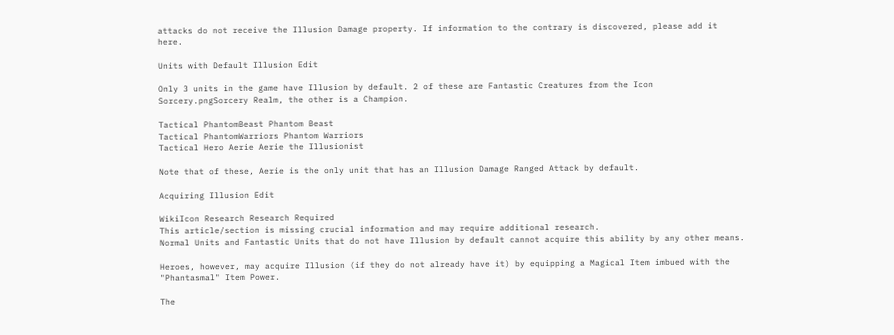attacks do not receive the Illusion Damage property. If information to the contrary is discovered, please add it here.

Units with Default Illusion Edit

Only 3 units in the game have Illusion by default. 2 of these are Fantastic Creatures from the Icon Sorcery.pngSorcery Realm, the other is a Champion.

Tactical PhantomBeast Phantom Beast
Tactical PhantomWarriors Phantom Warriors
Tactical Hero Aerie Aerie the Illusionist

Note that of these, Aerie is the only unit that has an Illusion Damage Ranged Attack by default.

Acquiring Illusion Edit

WikiIcon Research Research Required
This article/section is missing crucial information and may require additional research.
Normal Units and Fantastic Units that do not have Illusion by default cannot acquire this ability by any other means.

Heroes, however, may acquire Illusion (if they do not already have it) by equipping a Magical Item imbued with the "Phantasmal" Item Power.

The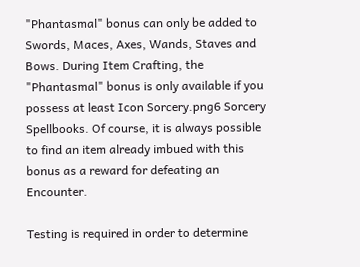"Phantasmal" bonus can only be added to Swords, Maces, Axes, Wands, Staves and Bows. During Item Crafting, the "Phantasmal" bonus is only available if you possess at least Icon Sorcery.png6 Sorcery Spellbooks. Of course, it is always possible to find an item already imbued with this bonus as a reward for defeating an Encounter.

Testing is required in order to determine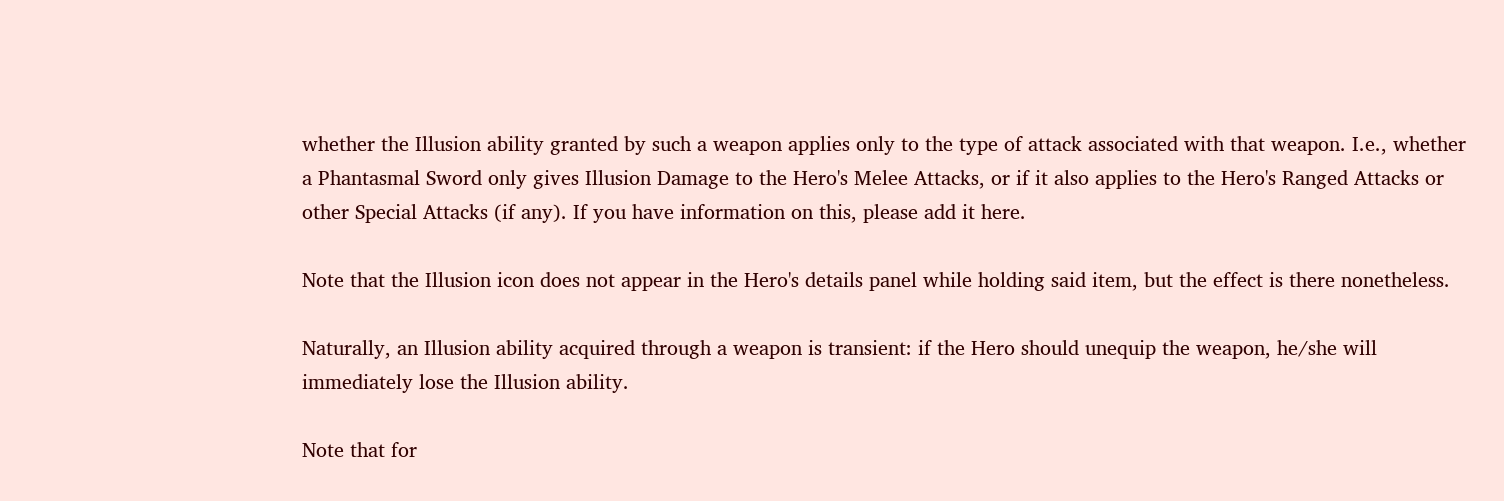whether the Illusion ability granted by such a weapon applies only to the type of attack associated with that weapon. I.e., whether a Phantasmal Sword only gives Illusion Damage to the Hero's Melee Attacks, or if it also applies to the Hero's Ranged Attacks or other Special Attacks (if any). If you have information on this, please add it here.

Note that the Illusion icon does not appear in the Hero's details panel while holding said item, but the effect is there nonetheless.

Naturally, an Illusion ability acquired through a weapon is transient: if the Hero should unequip the weapon, he/she will immediately lose the Illusion ability.

Note that for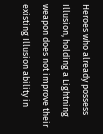Heroes who already possess Illusion, holding a Lightning weapon does not improve their existing Illusion ability in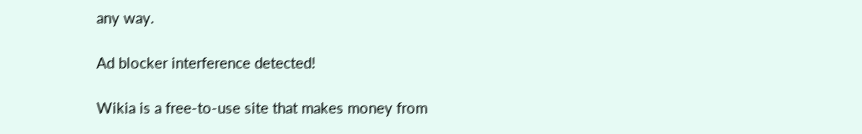any way.

Ad blocker interference detected!

Wikia is a free-to-use site that makes money from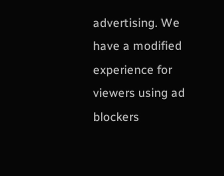advertising. We have a modified experience for viewers using ad blockers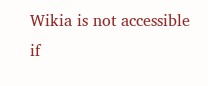Wikia is not accessible if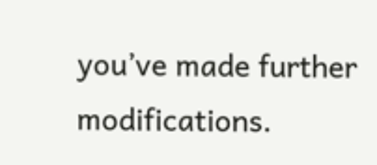you’ve made further modifications.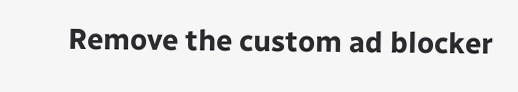Remove the custom ad blocker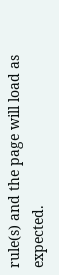rule(s) and the page will load as expected.